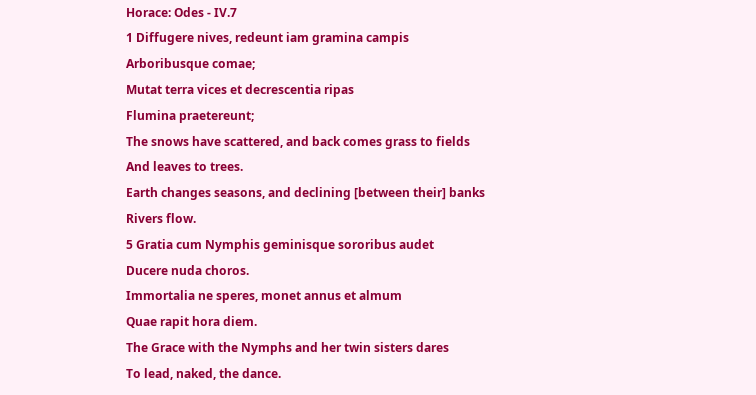Horace: Odes - IV.7
1 Diffugere nives, redeunt iam gramina campis
Arboribusque comae;
Mutat terra vices et decrescentia ripas
Flumina praetereunt;
The snows have scattered, and back comes grass to fields
And leaves to trees.
Earth changes seasons, and declining [between their] banks
Rivers flow.
5 Gratia cum Nymphis geminisque sororibus audet
Ducere nuda choros.
Immortalia ne speres, monet annus et almum
Quae rapit hora diem.
The Grace with the Nymphs and her twin sisters dares
To lead, naked, the dance.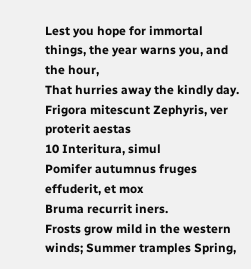Lest you hope for immortal things, the year warns you, and the hour,
That hurries away the kindly day.
Frigora mitescunt Zephyris, ver proterit aestas
10 Interitura, simul
Pomifer autumnus fruges effuderit, et mox
Bruma recurrit iners.
Frosts grow mild in the western winds; Summer tramples Spring,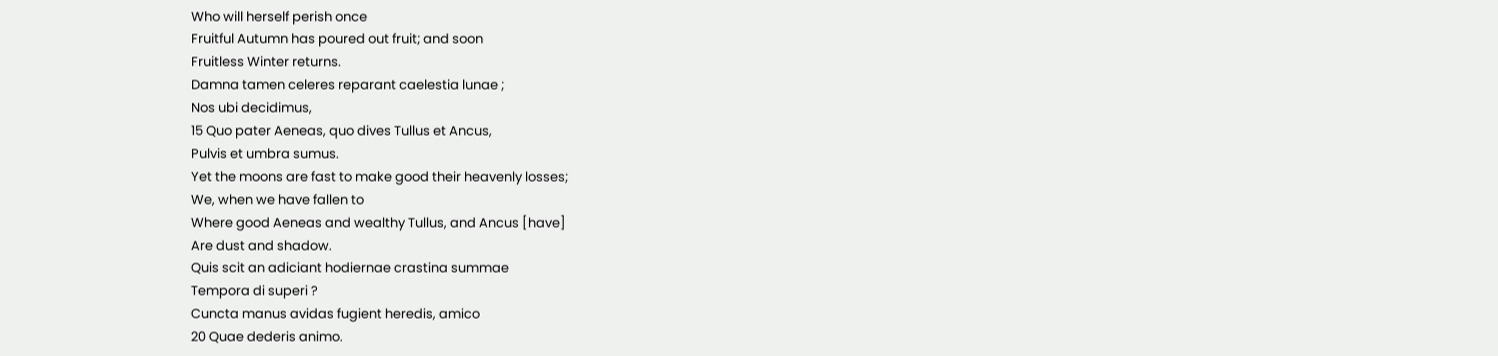Who will herself perish once
Fruitful Autumn has poured out fruit; and soon
Fruitless Winter returns.
Damna tamen celeres reparant caelestia lunae ;
Nos ubi decidimus,
15 Quo pater Aeneas, quo dives Tullus et Ancus,
Pulvis et umbra sumus.
Yet the moons are fast to make good their heavenly losses;
We, when we have fallen to
Where good Aeneas and wealthy Tullus, and Ancus [have]
Are dust and shadow.
Quis scit an adiciant hodiernae crastina summae
Tempora di superi ?
Cuncta manus avidas fugient heredis, amico
20 Quae dederis animo.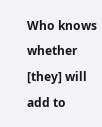Who knows whether [they] will add to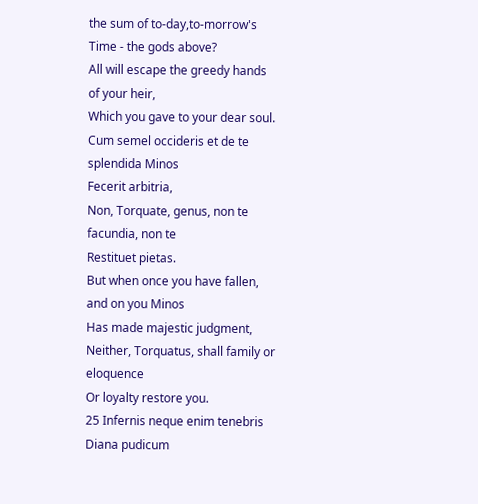the sum of to-day,to-morrow's
Time - the gods above?
All will escape the greedy hands of your heir,
Which you gave to your dear soul.
Cum semel occideris et de te splendida Minos
Fecerit arbitria,
Non, Torquate, genus, non te facundia, non te
Restituet pietas.
But when once you have fallen, and on you Minos
Has made majestic judgment,
Neither, Torquatus, shall family or eloquence
Or loyalty restore you.
25 Infernis neque enim tenebris Diana pudicum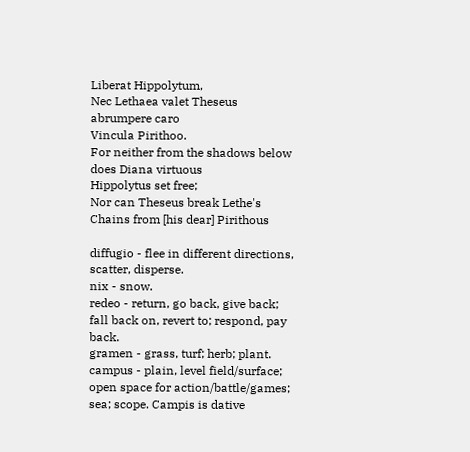Liberat Hippolytum,
Nec Lethaea valet Theseus abrumpere caro
Vincula Pirithoo.
For neither from the shadows below does Diana virtuous
Hippolytus set free;
Nor can Theseus break Lethe's
Chains from [his dear] Pirithous

diffugio - flee in different directions, scatter, disperse.
nix - snow.
redeo - return, go back, give back; fall back on, revert to; respond, pay back.
gramen - grass, turf; herb; plant.
campus - plain, level field/surface; open space for action/battle/games; sea; scope. Campis is dative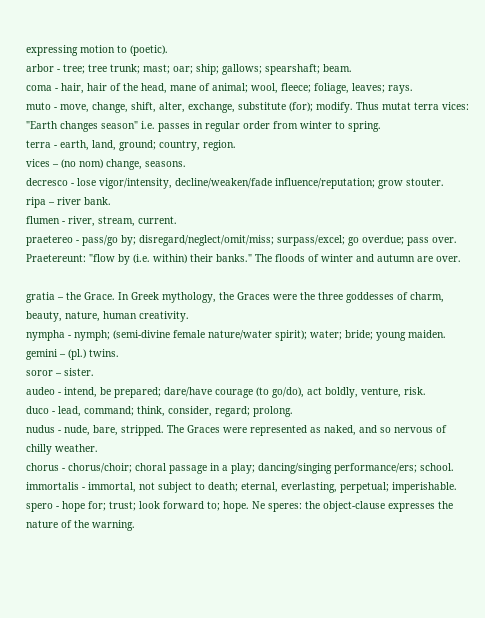expressing motion to (poetic).
arbor - tree; tree trunk; mast; oar; ship; gallows; spearshaft; beam.
coma - hair, hair of the head, mane of animal; wool, fleece; foliage, leaves; rays.
muto - move, change, shift, alter, exchange, substitute (for); modify. Thus mutat terra vices: "Earth changes season" i.e. passes in regular order from winter to spring.
terra - earth, land, ground; country, region.
vices – (no nom) change, seasons.
decresco - lose vigor/intensity, decline/weaken/fade influence/reputation; grow stouter.
ripa – river bank.
flumen - river, stream, current.
praetereo - pass/go by; disregard/neglect/omit/miss; surpass/excel; go overdue; pass over. Praetereunt: "flow by (i.e. within) their banks." The floods of winter and autumn are over.

gratia – the Grace. In Greek mythology, the Graces were the three goddesses of charm, beauty, nature, human creativity.
nympha - nymph; (semi-divine female nature/water spirit); water; bride; young maiden.
gemini – (pl.) twins.
soror – sister.
audeo - intend, be prepared; dare/have courage (to go/do), act boldly, venture, risk.
duco - lead, command; think, consider, regard; prolong.
nudus - nude, bare, stripped. The Graces were represented as naked, and so nervous of chilly weather.
chorus - chorus/choir; choral passage in a play; dancing/singing performance/ers; school.
immortalis - immortal, not subject to death; eternal, everlasting, perpetual; imperishable.
spero - hope for; trust; look forward to; hope. Ne speres: the object-clause expresses the nature of the warning.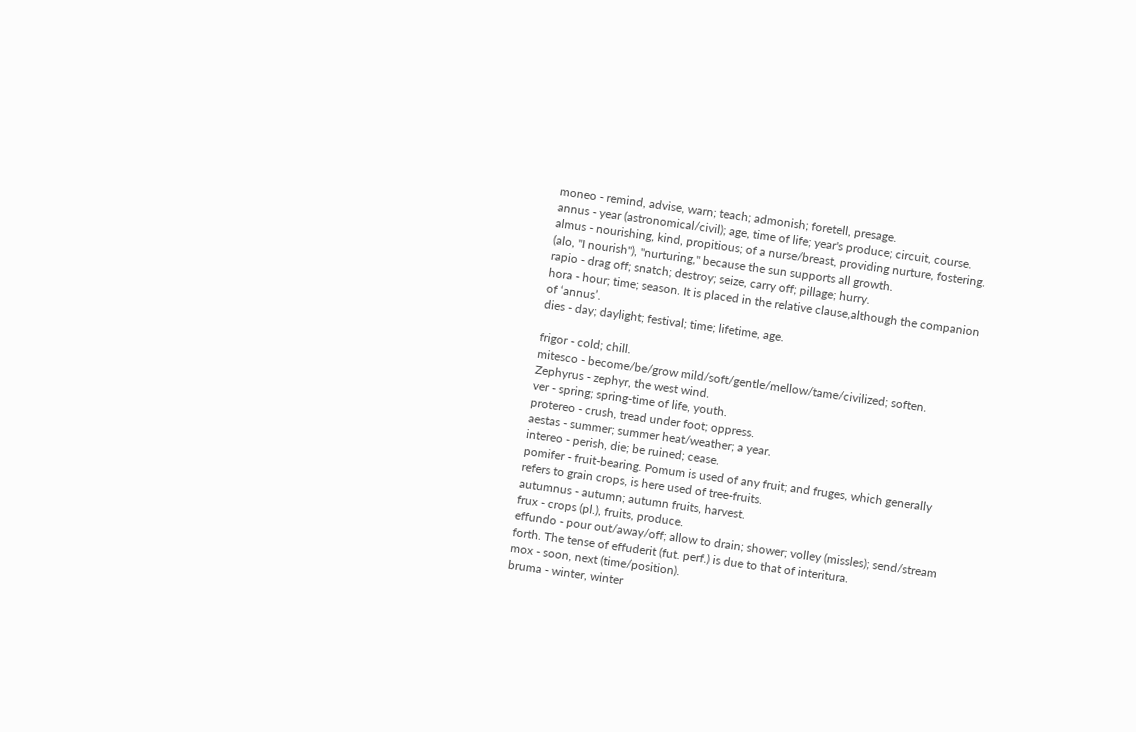moneo - remind, advise, warn; teach; admonish; foretell, presage.
annus - year (astronomical/civil); age, time of life; year's produce; circuit, course.
almus - nourishing, kind, propitious; of a nurse/breast, providing nurture, fostering. (alo, "I nourish"), "nurturing," because the sun supports all growth.
rapio - drag off; snatch; destroy; seize, carry off; pillage; hurry.
hora - hour; time; season. It is placed in the relative clause,although the companion of ‘annus’.
dies - day; daylight; festival; time; lifetime, age.

frigor - cold; chill.
mitesco - become/be/grow mild/soft/gentle/mellow/tame/civilized; soften.
Zephyrus - zephyr, the west wind.
ver - spring; spring-time of life, youth.
protereo - crush, tread under foot; oppress.
aestas - summer; summer heat/weather; a year.
intereo - perish, die; be ruined; cease.
pomifer - fruit-bearing. Pomum is used of any fruit; and fruges, which generally refers to grain crops, is here used of tree-fruits.
autumnus - autumn; autumn fruits, harvest.
frux - crops (pl.), fruits, produce.
effundo - pour out/away/off; allow to drain; shower; volley (missles); send/stream forth. The tense of effuderit (fut. perf.) is due to that of interitura.
mox - soon, next (time/position).
bruma - winter, winter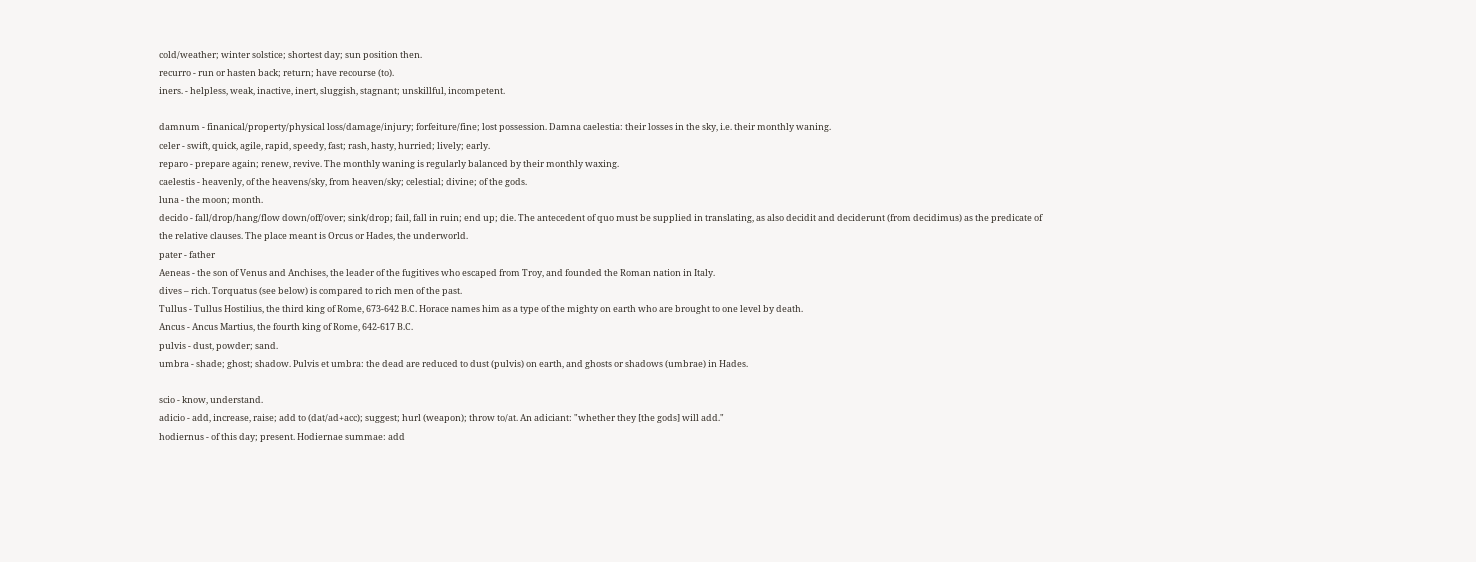cold/weather; winter solstice; shortest day; sun position then.
recurro - run or hasten back; return; have recourse (to).
iners. - helpless, weak, inactive, inert, sluggish, stagnant; unskillful, incompetent.

damnum - finanical/property/physical loss/damage/injury; forfeiture/fine; lost possession. Damna caelestia: their losses in the sky, i.e. their monthly waning.
celer - swift, quick, agile, rapid, speedy, fast; rash, hasty, hurried; lively; early.
reparo - prepare again; renew, revive. The monthly waning is regularly balanced by their monthly waxing.
caelestis - heavenly, of the heavens/sky, from heaven/sky; celestial; divine; of the gods.
luna - the moon; month.
decido - fall/drop/hang/flow down/off/over; sink/drop; fail, fall in ruin; end up; die. The antecedent of quo must be supplied in translating, as also decidit and deciderunt (from decidimus) as the predicate of the relative clauses. The place meant is Orcus or Hades, the underworld.
pater - father
Aeneas - the son of Venus and Anchises, the leader of the fugitives who escaped from Troy, and founded the Roman nation in Italy.
dives – rich. Torquatus (see below) is compared to rich men of the past.
Tullus - Tullus Hostilius, the third king of Rome, 673-642 B.C. Horace names him as a type of the mighty on earth who are brought to one level by death.
Ancus - Ancus Martius, the fourth king of Rome, 642-617 B.C.
pulvis - dust, powder; sand.
umbra - shade; ghost; shadow. Pulvis et umbra: the dead are reduced to dust (pulvis) on earth, and ghosts or shadows (umbrae) in Hades.

scio - know, understand.
adicio - add, increase, raise; add to (dat/ad+acc); suggest; hurl (weapon); throw to/at. An adiciant: "whether they [the gods] will add."
hodiernus - of this day; present. Hodiernae summae: add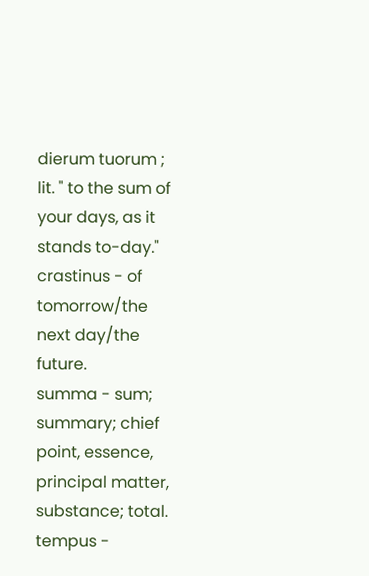dierum tuorum ; lit. " to the sum of your days, as it stands to-day."
crastinus - of tomorrow/the next day/the future.
summa - sum; summary; chief point, essence, principal matter, substance; total.
tempus -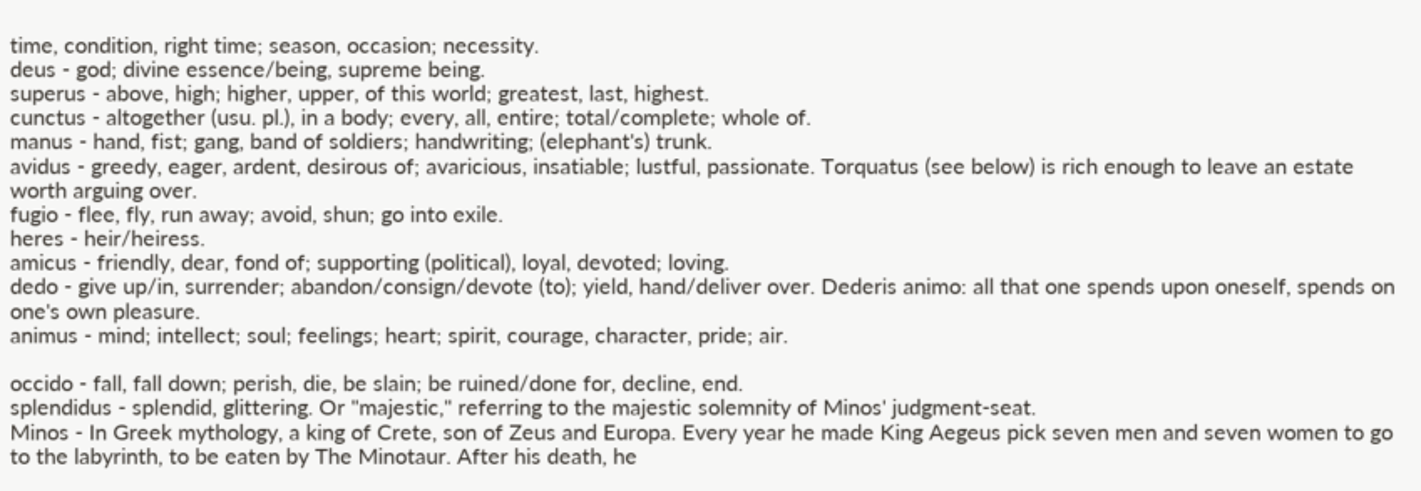time, condition, right time; season, occasion; necessity.
deus - god; divine essence/being, supreme being.
superus - above, high; higher, upper, of this world; greatest, last, highest.
cunctus - altogether (usu. pl.), in a body; every, all, entire; total/complete; whole of.
manus - hand, fist; gang, band of soldiers; handwriting; (elephant's) trunk.
avidus - greedy, eager, ardent, desirous of; avaricious, insatiable; lustful, passionate. Torquatus (see below) is rich enough to leave an estate worth arguing over.
fugio - flee, fly, run away; avoid, shun; go into exile.
heres - heir/heiress.
amicus - friendly, dear, fond of; supporting (political), loyal, devoted; loving.
dedo - give up/in, surrender; abandon/consign/devote (to); yield, hand/deliver over. Dederis animo: all that one spends upon oneself, spends on one's own pleasure.
animus - mind; intellect; soul; feelings; heart; spirit, courage, character, pride; air.

occido - fall, fall down; perish, die, be slain; be ruined/done for, decline, end.
splendidus - splendid, glittering. Or "majestic," referring to the majestic solemnity of Minos' judgment-seat.
Minos - In Greek mythology, a king of Crete, son of Zeus and Europa. Every year he made King Aegeus pick seven men and seven women to go to the labyrinth, to be eaten by The Minotaur. After his death, he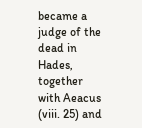became a judge of the dead in Hades, together with Aeacus (viii. 25) and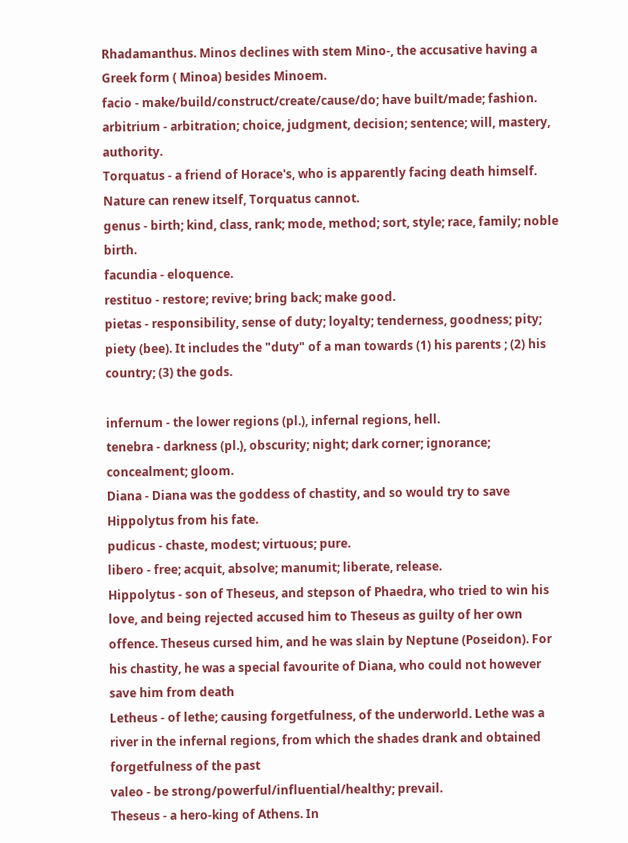Rhadamanthus. Minos declines with stem Mino-, the accusative having a Greek form ( Minoa) besides Minoem.
facio - make/build/construct/create/cause/do; have built/made; fashion.
arbitrium - arbitration; choice, judgment, decision; sentence; will, mastery, authority.
Torquatus - a friend of Horace's, who is apparently facing death himself. Nature can renew itself, Torquatus cannot.
genus - birth; kind, class, rank; mode, method; sort, style; race, family; noble birth.
facundia - eloquence.
restituo - restore; revive; bring back; make good.
pietas - responsibility, sense of duty; loyalty; tenderness, goodness; pity; piety (bee). It includes the "duty" of a man towards (1) his parents ; (2) his country; (3) the gods.

infernum - the lower regions (pl.), infernal regions, hell.
tenebra - darkness (pl.), obscurity; night; dark corner; ignorance; concealment; gloom.
Diana - Diana was the goddess of chastity, and so would try to save Hippolytus from his fate.
pudicus - chaste, modest; virtuous; pure.
libero - free; acquit, absolve; manumit; liberate, release.
Hippolytus - son of Theseus, and stepson of Phaedra, who tried to win his love, and being rejected accused him to Theseus as guilty of her own offence. Theseus cursed him, and he was slain by Neptune (Poseidon). For his chastity, he was a special favourite of Diana, who could not however save him from death
Letheus - of lethe; causing forgetfulness, of the underworld. Lethe was a river in the infernal regions, from which the shades drank and obtained forgetfulness of the past
valeo - be strong/powerful/influential/healthy; prevail.
Theseus - a hero-king of Athens. In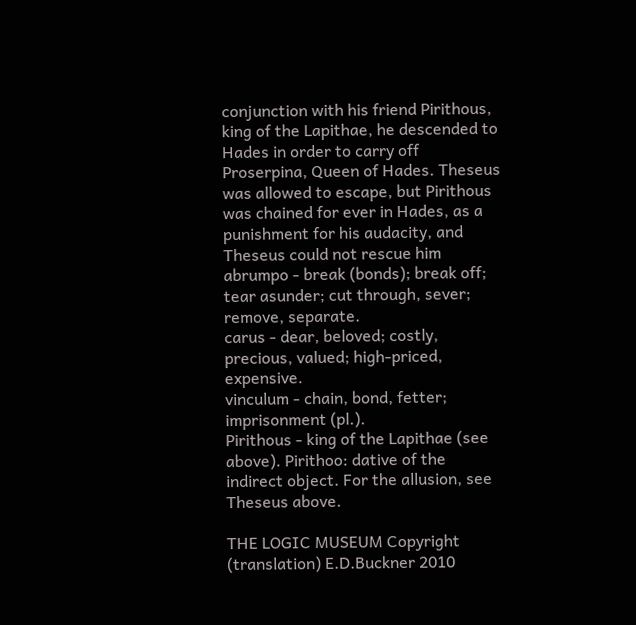conjunction with his friend Pirithous, king of the Lapithae, he descended to Hades in order to carry off Proserpina, Queen of Hades. Theseus was allowed to escape, but Pirithous was chained for ever in Hades, as a punishment for his audacity, and Theseus could not rescue him
abrumpo - break (bonds); break off; tear asunder; cut through, sever; remove, separate.
carus - dear, beloved; costly, precious, valued; high-priced, expensive.
vinculum - chain, bond, fetter; imprisonment (pl.).
Pirithous - king of the Lapithae (see above). Pirithoo: dative of the indirect object. For the allusion, see Theseus above.

THE LOGIC MUSEUM Copyright (translation) E.D.Buckner 2010